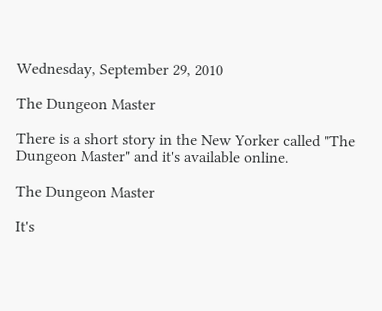Wednesday, September 29, 2010

The Dungeon Master

There is a short story in the New Yorker called "The Dungeon Master" and it's available online.

The Dungeon Master

It's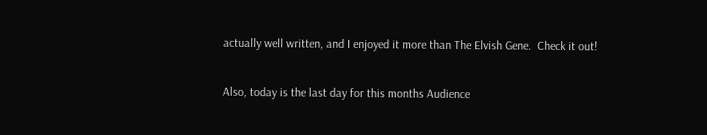actually well written, and I enjoyed it more than The Elvish Gene.  Check it out!

Also, today is the last day for this months Audience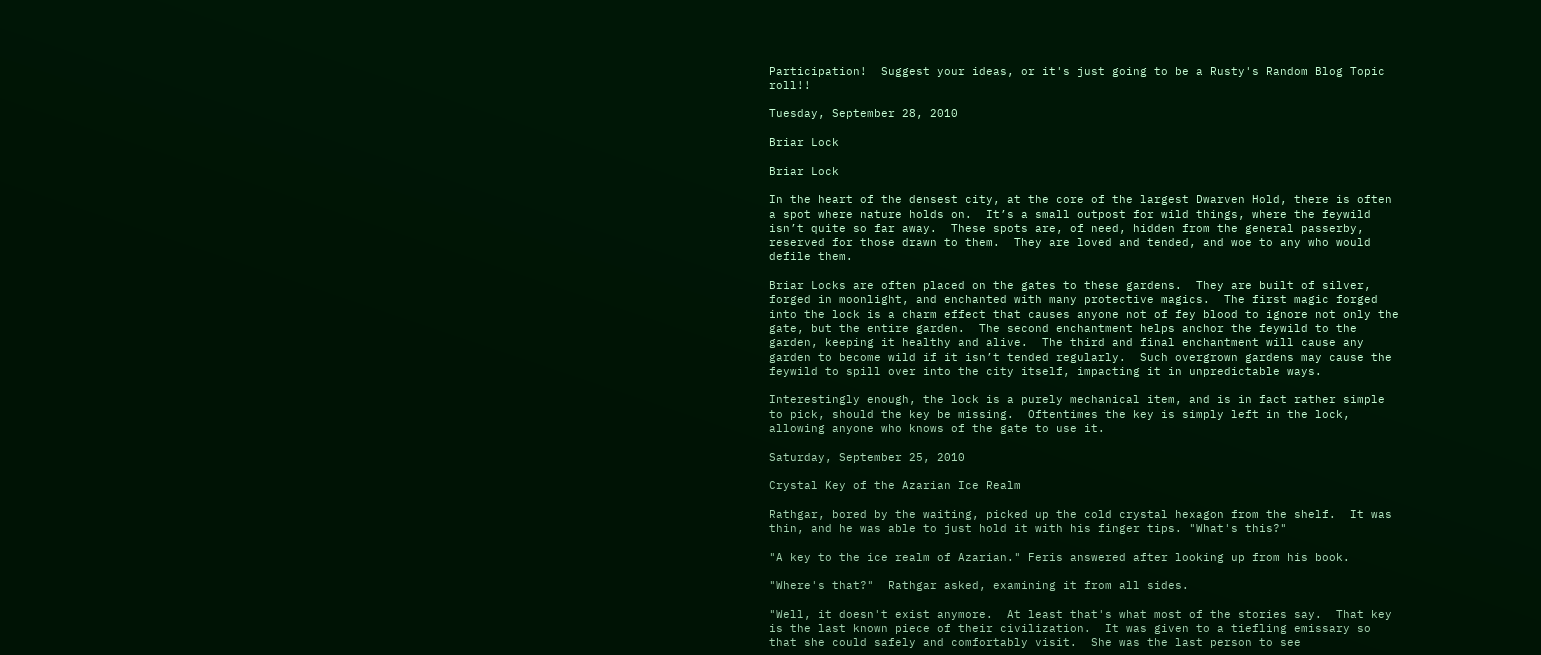Participation!  Suggest your ideas, or it's just going to be a Rusty's Random Blog Topic roll!!

Tuesday, September 28, 2010

Briar Lock

Briar Lock

In the heart of the densest city, at the core of the largest Dwarven Hold, there is often a spot where nature holds on.  It’s a small outpost for wild things, where the feywild isn’t quite so far away.  These spots are, of need, hidden from the general passerby, reserved for those drawn to them.  They are loved and tended, and woe to any who would defile them.

Briar Locks are often placed on the gates to these gardens.  They are built of silver, forged in moonlight, and enchanted with many protective magics.  The first magic forged into the lock is a charm effect that causes anyone not of fey blood to ignore not only the gate, but the entire garden.  The second enchantment helps anchor the feywild to the garden, keeping it healthy and alive.  The third and final enchantment will cause any garden to become wild if it isn’t tended regularly.  Such overgrown gardens may cause the feywild to spill over into the city itself, impacting it in unpredictable ways.

Interestingly enough, the lock is a purely mechanical item, and is in fact rather simple to pick, should the key be missing.  Oftentimes the key is simply left in the lock, allowing anyone who knows of the gate to use it.

Saturday, September 25, 2010

Crystal Key of the Azarian Ice Realm

Rathgar, bored by the waiting, picked up the cold crystal hexagon from the shelf.  It was thin, and he was able to just hold it with his finger tips. "What's this?"

"A key to the ice realm of Azarian." Feris answered after looking up from his book.

"Where's that?"  Rathgar asked, examining it from all sides.

"Well, it doesn't exist anymore.  At least that's what most of the stories say.  That key is the last known piece of their civilization.  It was given to a tiefling emissary so that she could safely and comfortably visit.  She was the last person to see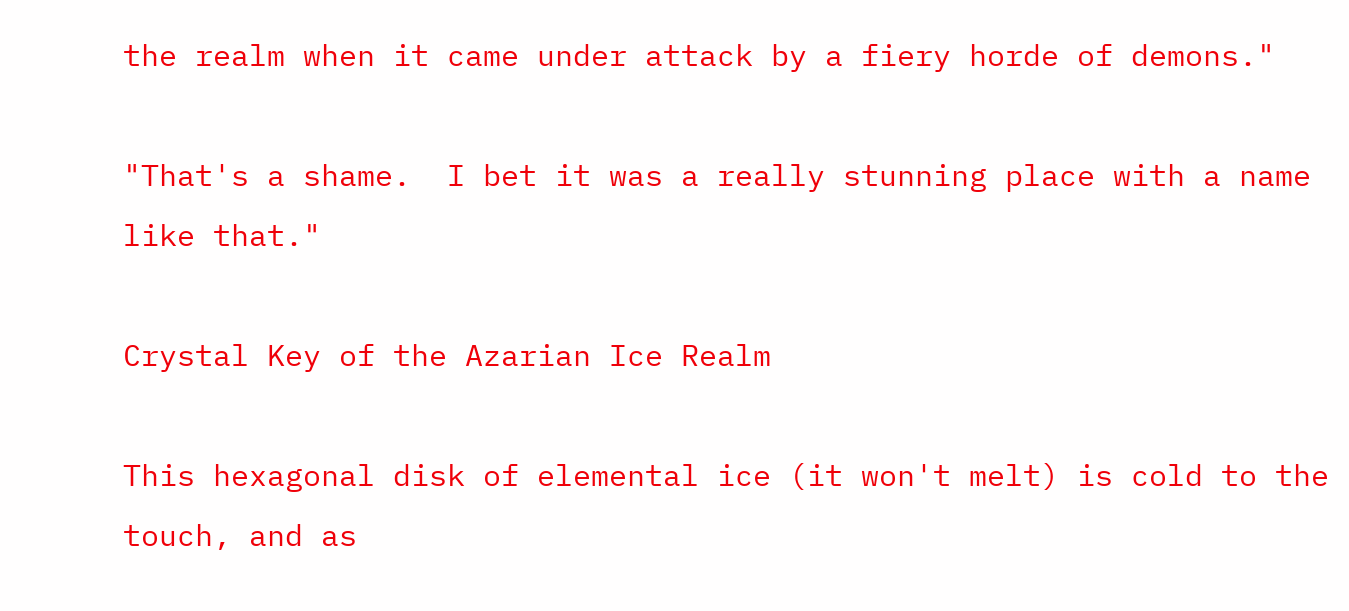the realm when it came under attack by a fiery horde of demons."

"That's a shame.  I bet it was a really stunning place with a name like that."

Crystal Key of the Azarian Ice Realm

This hexagonal disk of elemental ice (it won't melt) is cold to the touch, and as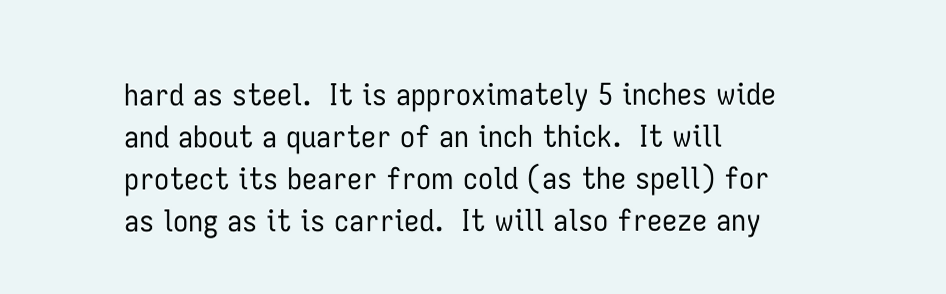hard as steel.  It is approximately 5 inches wide and about a quarter of an inch thick.  It will protect its bearer from cold (as the spell) for as long as it is carried.  It will also freeze any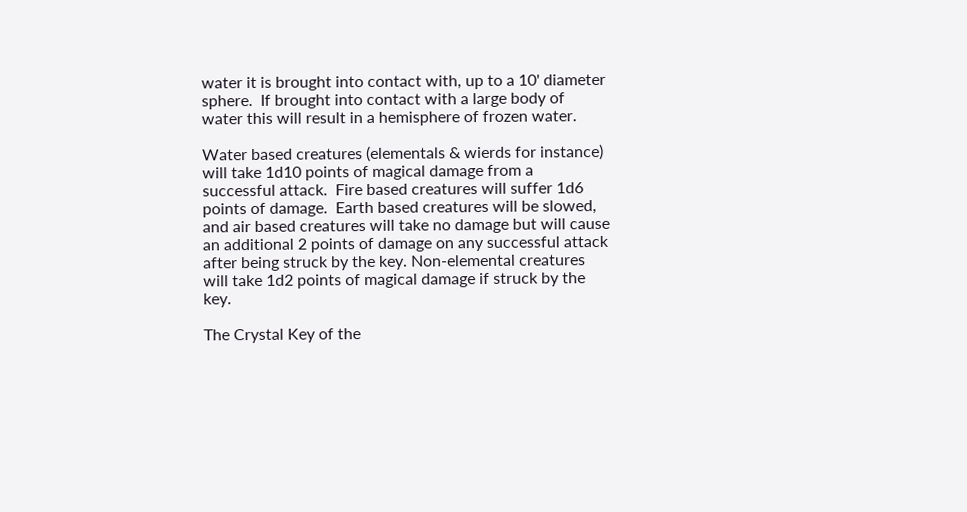water it is brought into contact with, up to a 10' diameter sphere.  If brought into contact with a large body of water this will result in a hemisphere of frozen water.

Water based creatures (elementals & wierds for instance) will take 1d10 points of magical damage from a successful attack.  Fire based creatures will suffer 1d6 points of damage.  Earth based creatures will be slowed, and air based creatures will take no damage but will cause an additional 2 points of damage on any successful attack after being struck by the key. Non-elemental creatures will take 1d2 points of magical damage if struck by the key.

The Crystal Key of the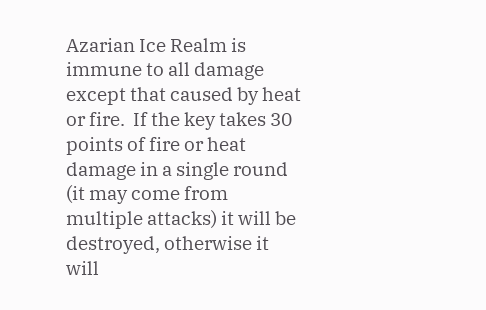Azarian Ice Realm is immune to all damage except that caused by heat or fire.  If the key takes 30 points of fire or heat damage in a single round (it may come from multiple attacks) it will be destroyed, otherwise it will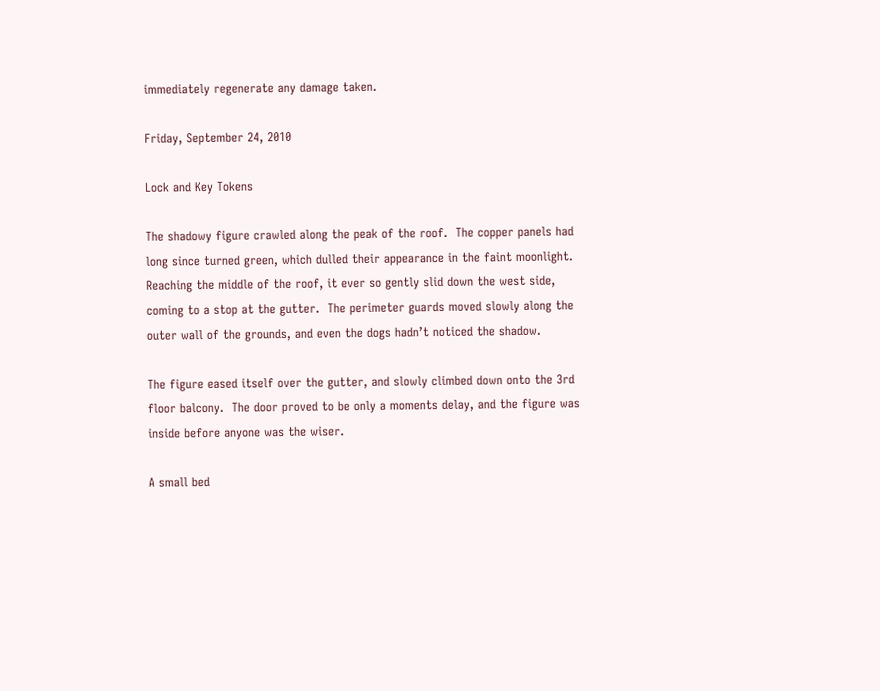immediately regenerate any damage taken.

Friday, September 24, 2010

Lock and Key Tokens

The shadowy figure crawled along the peak of the roof.  The copper panels had long since turned green, which dulled their appearance in the faint moonlight.  Reaching the middle of the roof, it ever so gently slid down the west side, coming to a stop at the gutter.  The perimeter guards moved slowly along the outer wall of the grounds, and even the dogs hadn’t noticed the shadow.

The figure eased itself over the gutter, and slowly climbed down onto the 3rd floor balcony.  The door proved to be only a moments delay, and the figure was inside before anyone was the wiser.

A small bed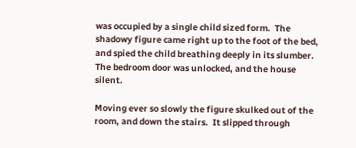was occupied by a single child sized form.  The shadowy figure came right up to the foot of the bed, and spied the child breathing deeply in its slumber.  The bedroom door was unlocked, and the house silent.

Moving ever so slowly the figure skulked out of the room, and down the stairs.  It slipped through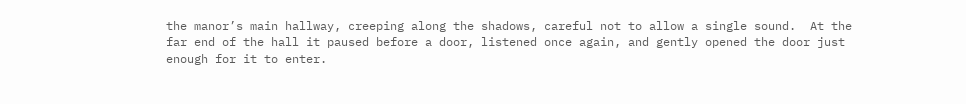the manor’s main hallway, creeping along the shadows, careful not to allow a single sound.  At the far end of the hall it paused before a door, listened once again, and gently opened the door just enough for it to enter.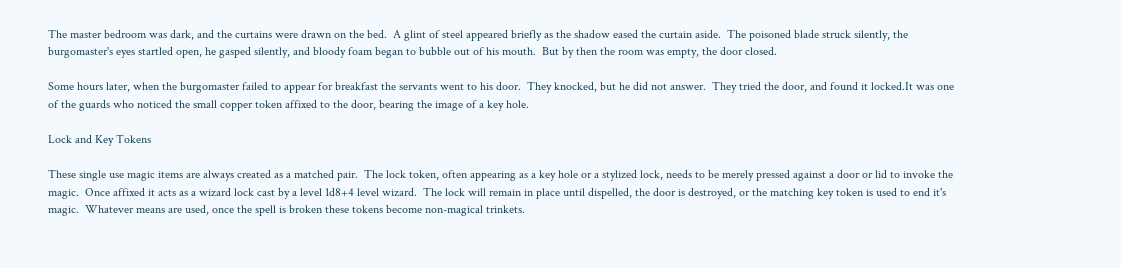The master bedroom was dark, and the curtains were drawn on the bed.  A glint of steel appeared briefly as the shadow eased the curtain aside.  The poisoned blade struck silently, the burgomaster's eyes startled open, he gasped silently, and bloody foam began to bubble out of his mouth.  But by then the room was empty, the door closed.

Some hours later, when the burgomaster failed to appear for breakfast the servants went to his door.  They knocked, but he did not answer.  They tried the door, and found it locked.It was one of the guards who noticed the small copper token affixed to the door, bearing the image of a key hole.

Lock and Key Tokens

These single use magic items are always created as a matched pair.  The lock token, often appearing as a key hole or a stylized lock, needs to be merely pressed against a door or lid to invoke the magic.  Once affixed it acts as a wizard lock cast by a level 1d8+4 level wizard.  The lock will remain in place until dispelled, the door is destroyed, or the matching key token is used to end it's magic.  Whatever means are used, once the spell is broken these tokens become non-magical trinkets.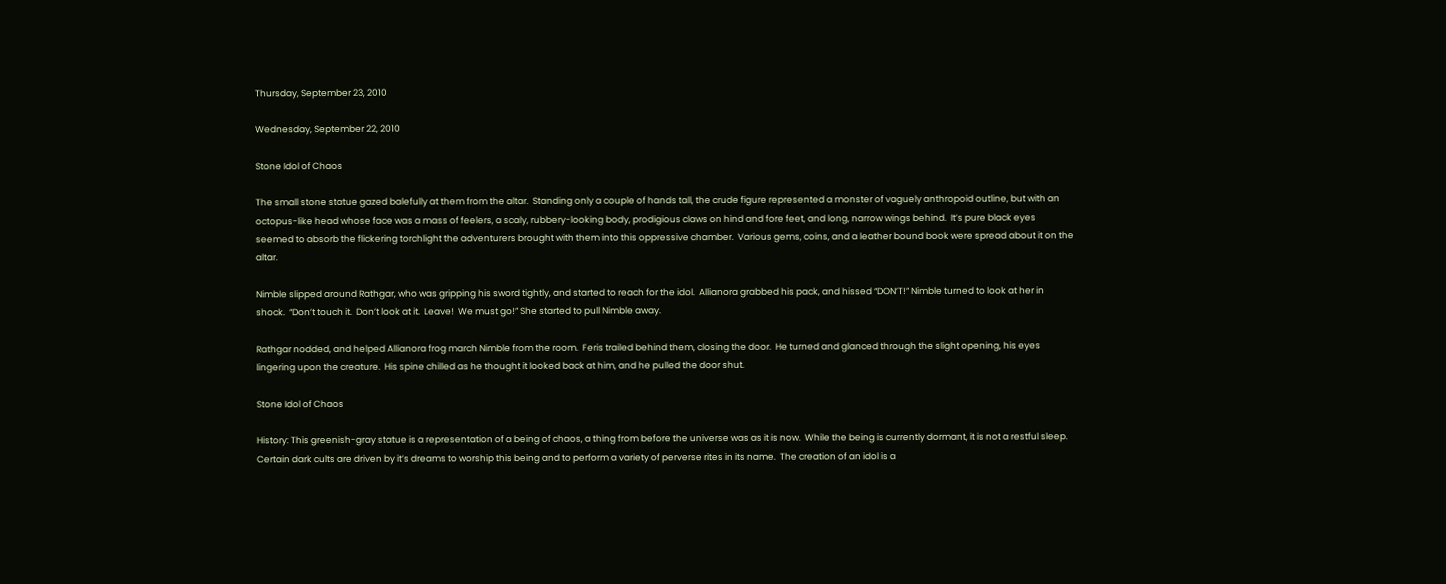Thursday, September 23, 2010

Wednesday, September 22, 2010

Stone Idol of Chaos

The small stone statue gazed balefully at them from the altar.  Standing only a couple of hands tall, the crude figure represented a monster of vaguely anthropoid outline, but with an octopus-like head whose face was a mass of feelers, a scaly, rubbery-looking body, prodigious claws on hind and fore feet, and long, narrow wings behind.  It’s pure black eyes seemed to absorb the flickering torchlight the adventurers brought with them into this oppressive chamber.  Various gems, coins, and a leather bound book were spread about it on the altar.

Nimble slipped around Rathgar, who was gripping his sword tightly, and started to reach for the idol.  Allianora grabbed his pack, and hissed “DON’T!” Nimble turned to look at her in shock.  “Don’t touch it.  Don’t look at it.  Leave!  We must go!” She started to pull Nimble away.

Rathgar nodded, and helped Allianora frog march Nimble from the room.  Feris trailed behind them, closing the door.  He turned and glanced through the slight opening, his eyes lingering upon the creature.  His spine chilled as he thought it looked back at him, and he pulled the door shut.

Stone Idol of Chaos

History: This greenish-gray statue is a representation of a being of chaos, a thing from before the universe was as it is now.  While the being is currently dormant, it is not a restful sleep.  Certain dark cults are driven by it’s dreams to worship this being and to perform a variety of perverse rites in its name.  The creation of an idol is a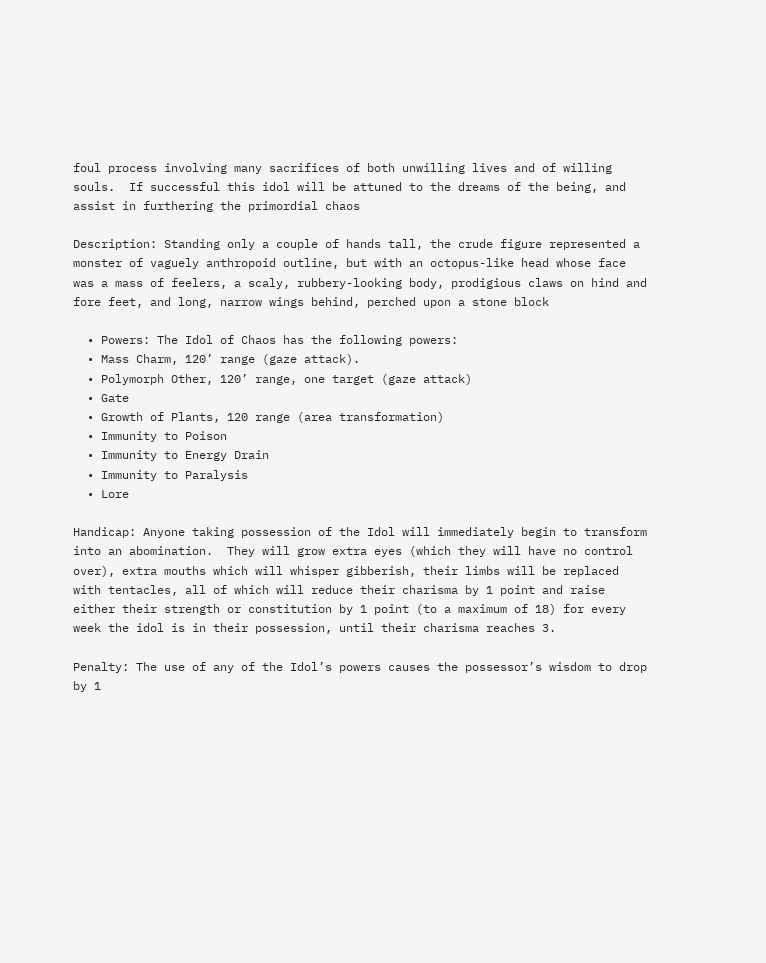foul process involving many sacrifices of both unwilling lives and of willing souls.  If successful this idol will be attuned to the dreams of the being, and assist in furthering the primordial chaos

Description: Standing only a couple of hands tall, the crude figure represented a monster of vaguely anthropoid outline, but with an octopus-like head whose face was a mass of feelers, a scaly, rubbery-looking body, prodigious claws on hind and fore feet, and long, narrow wings behind, perched upon a stone block

  • Powers: The Idol of Chaos has the following powers:
  • Mass Charm, 120’ range (gaze attack).
  • Polymorph Other, 120’ range, one target (gaze attack)
  • Gate
  • Growth of Plants, 120 range (area transformation)
  • Immunity to Poison
  • Immunity to Energy Drain
  • Immunity to Paralysis
  • Lore

Handicap: Anyone taking possession of the Idol will immediately begin to transform into an abomination.  They will grow extra eyes (which they will have no control over), extra mouths which will whisper gibberish, their limbs will be replaced with tentacles, all of which will reduce their charisma by 1 point and raise either their strength or constitution by 1 point (to a maximum of 18) for every week the idol is in their possession, until their charisma reaches 3.

Penalty: The use of any of the Idol’s powers causes the possessor’s wisdom to drop by 1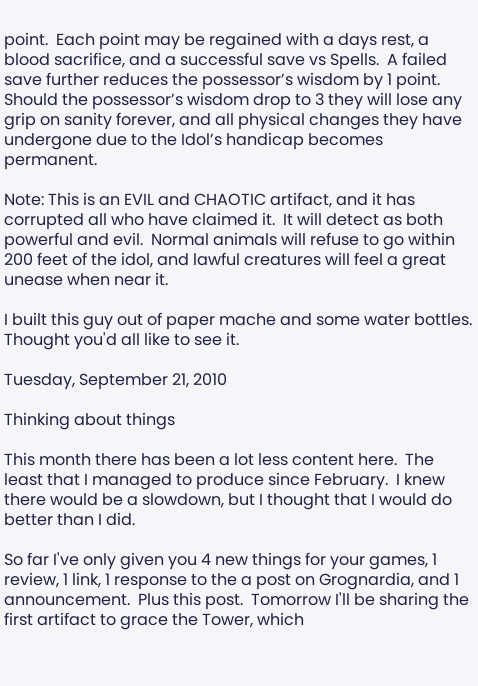point.  Each point may be regained with a days rest, a blood sacrifice, and a successful save vs Spells.  A failed save further reduces the possessor’s wisdom by 1 point.  Should the possessor’s wisdom drop to 3 they will lose any grip on sanity forever, and all physical changes they have undergone due to the Idol’s handicap becomes permanent.

Note: This is an EVIL and CHAOTIC artifact, and it has corrupted all who have claimed it.  It will detect as both powerful and evil.  Normal animals will refuse to go within 200 feet of the idol, and lawful creatures will feel a great unease when near it.

I built this guy out of paper mache and some water bottles.  Thought you'd all like to see it.

Tuesday, September 21, 2010

Thinking about things

This month there has been a lot less content here.  The least that I managed to produce since February.  I knew there would be a slowdown, but I thought that I would do better than I did.

So far I've only given you 4 new things for your games, 1 review, 1 link, 1 response to the a post on Grognardia, and 1 announcement.  Plus this post.  Tomorrow I'll be sharing the first artifact to grace the Tower, which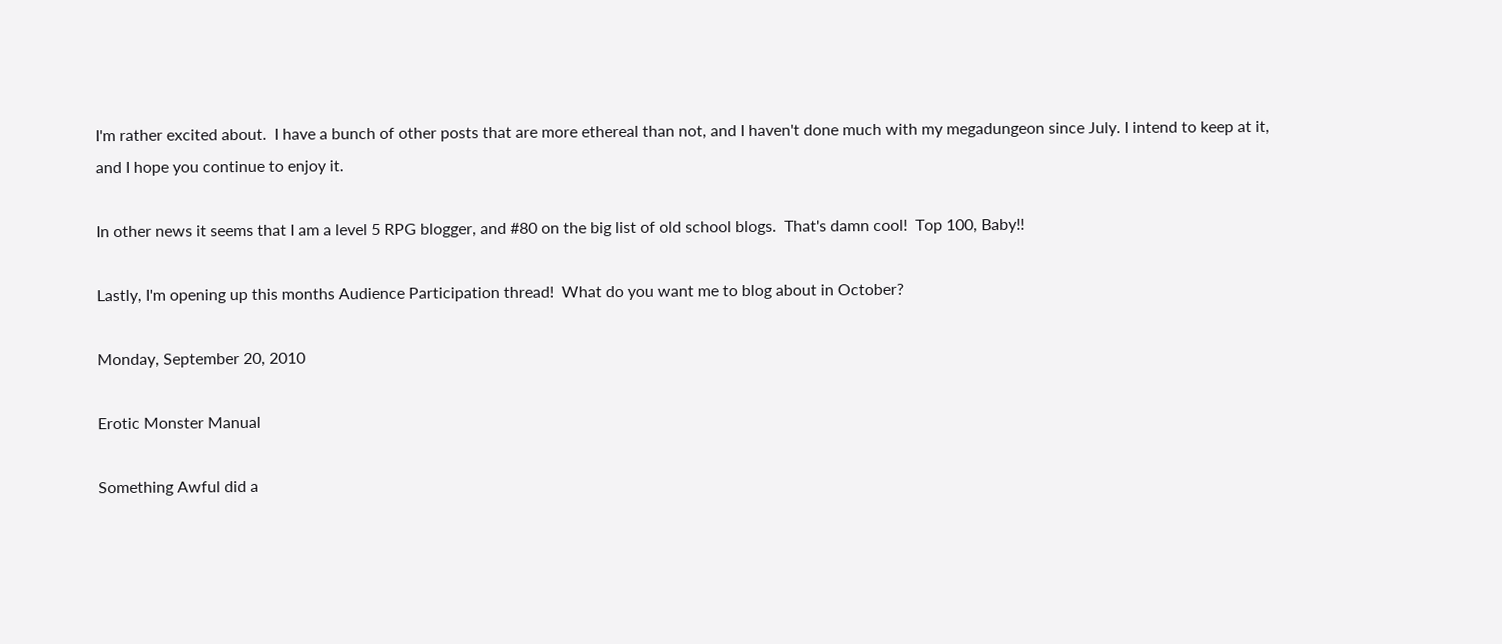I'm rather excited about.  I have a bunch of other posts that are more ethereal than not, and I haven't done much with my megadungeon since July. I intend to keep at it, and I hope you continue to enjoy it.

In other news it seems that I am a level 5 RPG blogger, and #80 on the big list of old school blogs.  That's damn cool!  Top 100, Baby!!

Lastly, I'm opening up this months Audience Participation thread!  What do you want me to blog about in October?

Monday, September 20, 2010

Erotic Monster Manual

Something Awful did a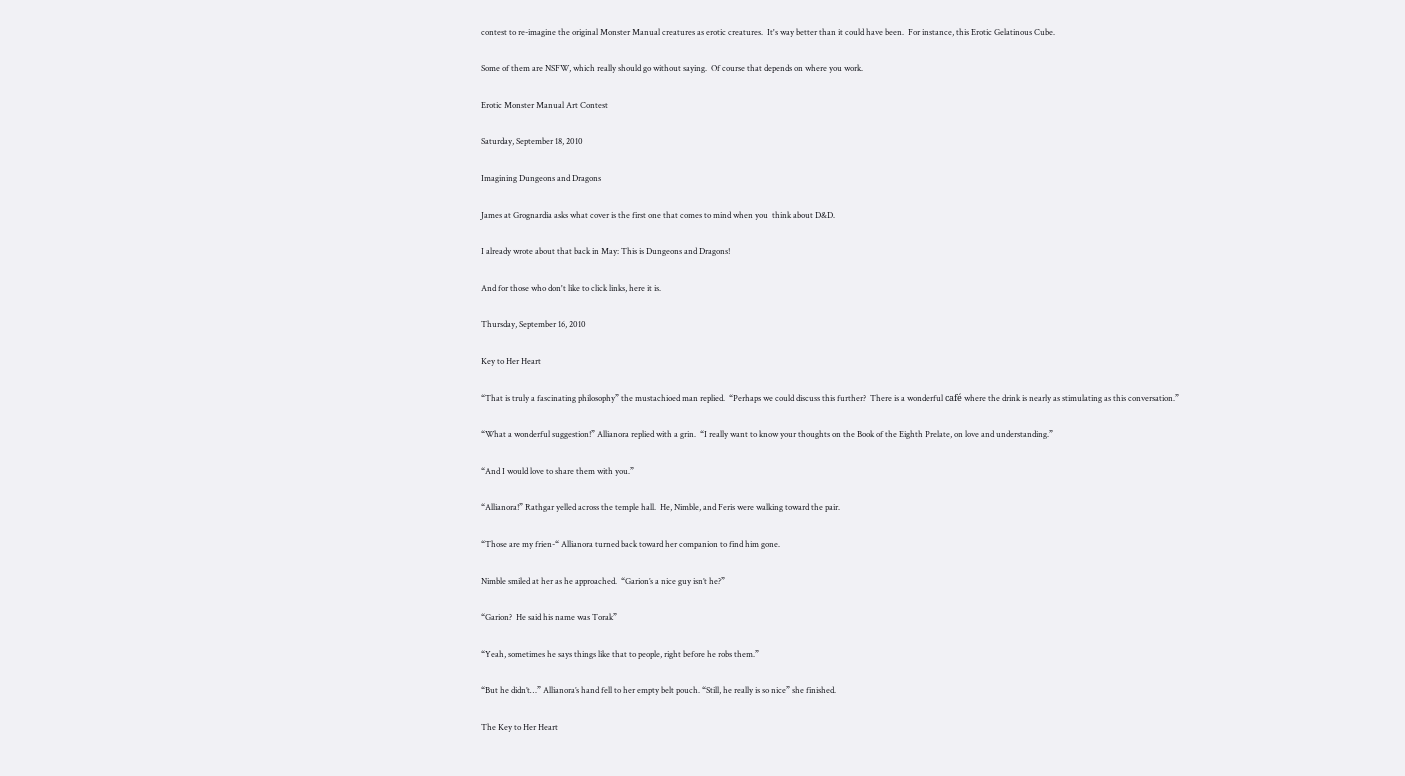contest to re-imagine the original Monster Manual creatures as erotic creatures.  It's way better than it could have been.  For instance, this Erotic Gelatinous Cube.

Some of them are NSFW, which really should go without saying.  Of course that depends on where you work.

Erotic Monster Manual Art Contest

Saturday, September 18, 2010

Imagining Dungeons and Dragons

James at Grognardia asks what cover is the first one that comes to mind when you  think about D&D.

I already wrote about that back in May: This is Dungeons and Dragons!

And for those who don't like to click links, here it is.

Thursday, September 16, 2010

Key to Her Heart

“That is truly a fascinating philosophy” the mustachioed man replied.  “Perhaps we could discuss this further?  There is a wonderful café where the drink is nearly as stimulating as this conversation.”

“What a wonderful suggestion!” Allianora replied with a grin.  “I really want to know your thoughts on the Book of the Eighth Prelate, on love and understanding.”

“And I would love to share them with you.”

“Allianora!” Rathgar yelled across the temple hall.  He, Nimble, and Feris were walking toward the pair.

“Those are my frien-“ Allianora turned back toward her companion to find him gone.

Nimble smiled at her as he approached.  “Garion’s a nice guy isn’t he?”

“Garion?  He said his name was Torak”

“Yeah, sometimes he says things like that to people, right before he robs them.”

“But he didn’t…” Allianora’s hand fell to her empty belt pouch. “Still, he really is so nice” she finished.

The Key to Her Heart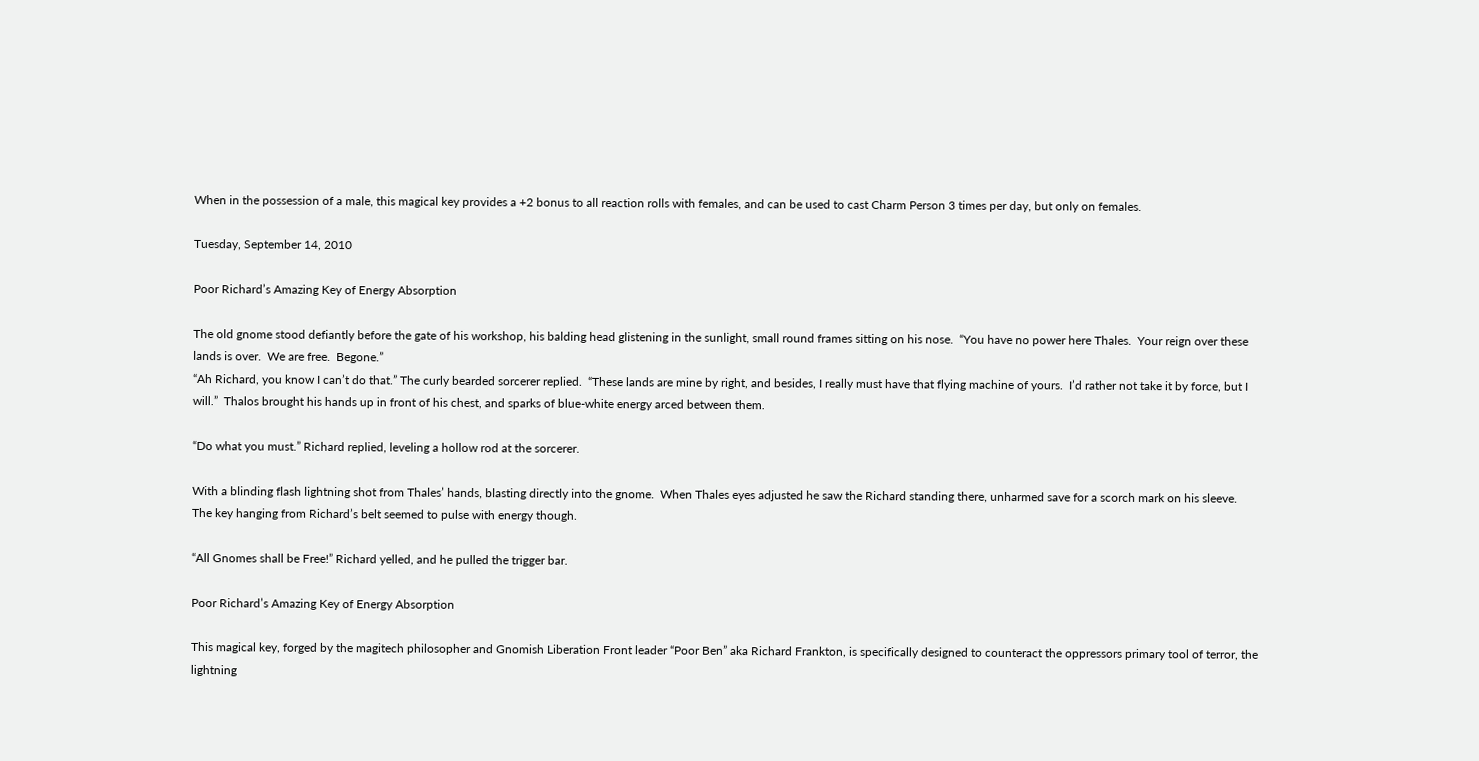When in the possession of a male, this magical key provides a +2 bonus to all reaction rolls with females, and can be used to cast Charm Person 3 times per day, but only on females.

Tuesday, September 14, 2010

Poor Richard’s Amazing Key of Energy Absorption

The old gnome stood defiantly before the gate of his workshop, his balding head glistening in the sunlight, small round frames sitting on his nose.  “You have no power here Thales.  Your reign over these lands is over.  We are free.  Begone.”
“Ah Richard, you know I can’t do that.” The curly bearded sorcerer replied.  “These lands are mine by right, and besides, I really must have that flying machine of yours.  I’d rather not take it by force, but I will.”  Thalos brought his hands up in front of his chest, and sparks of blue-white energy arced between them.

“Do what you must.” Richard replied, leveling a hollow rod at the sorcerer.

With a blinding flash lightning shot from Thales’ hands, blasting directly into the gnome.  When Thales eyes adjusted he saw the Richard standing there, unharmed save for a scorch mark on his sleeve.   The key hanging from Richard’s belt seemed to pulse with energy though.

“All Gnomes shall be Free!” Richard yelled, and he pulled the trigger bar.

Poor Richard’s Amazing Key of Energy Absorption

This magical key, forged by the magitech philosopher and Gnomish Liberation Front leader “Poor Ben” aka Richard Frankton, is specifically designed to counteract the oppressors primary tool of terror, the lightning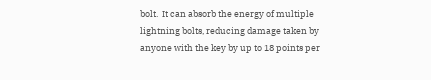bolt.  It can absorb the energy of multiple lightning bolts, reducing damage taken by anyone with the key by up to 18 points per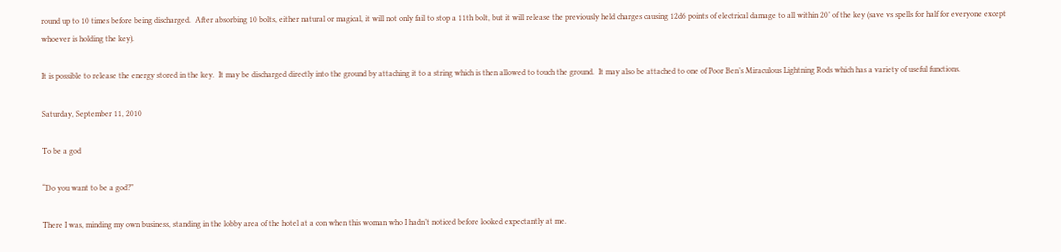round up to 10 times before being discharged.  After absorbing 10 bolts, either natural or magical, it will not only fail to stop a 11th bolt, but it will release the previously held charges causing 12d6 points of electrical damage to all within 20’ of the key (save vs spells for half for everyone except whoever is holding the key).

It is possible to release the energy stored in the key.  It may be discharged directly into the ground by attaching it to a string which is then allowed to touch the ground.  It may also be attached to one of Poor Ben’s Miraculous Lightning Rods which has a variety of useful functions.

Saturday, September 11, 2010

To be a god

“Do you want to be a god?”

There I was, minding my own business, standing in the lobby area of the hotel at a con when this woman who I hadn’t noticed before looked expectantly at me.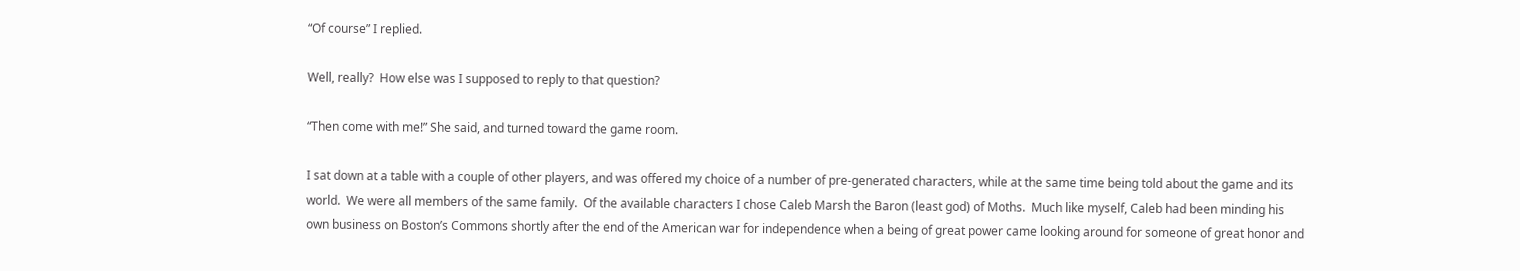“Of course” I replied.

Well, really?  How else was I supposed to reply to that question?

“Then come with me!” She said, and turned toward the game room.

I sat down at a table with a couple of other players, and was offered my choice of a number of pre-generated characters, while at the same time being told about the game and its world.  We were all members of the same family.  Of the available characters I chose Caleb Marsh the Baron (least god) of Moths.  Much like myself, Caleb had been minding his own business on Boston’s Commons shortly after the end of the American war for independence when a being of great power came looking around for someone of great honor and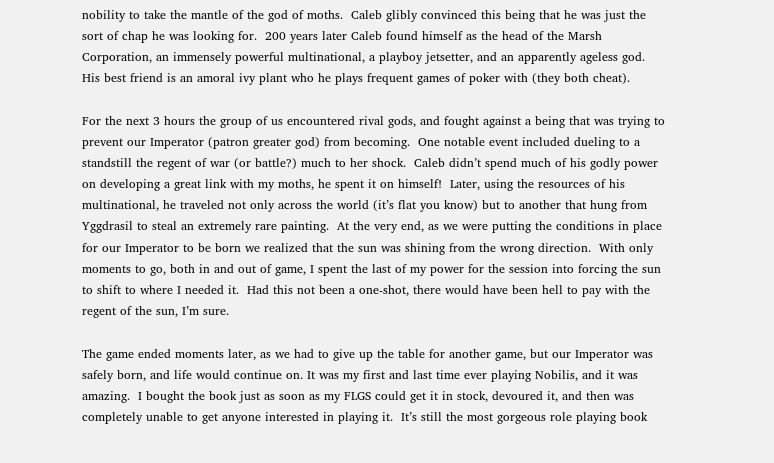nobility to take the mantle of the god of moths.  Caleb glibly convinced this being that he was just the sort of chap he was looking for.  200 years later Caleb found himself as the head of the Marsh Corporation, an immensely powerful multinational, a playboy jetsetter, and an apparently ageless god.  His best friend is an amoral ivy plant who he plays frequent games of poker with (they both cheat).

For the next 3 hours the group of us encountered rival gods, and fought against a being that was trying to prevent our Imperator (patron greater god) from becoming.  One notable event included dueling to a standstill the regent of war (or battle?) much to her shock.  Caleb didn’t spend much of his godly power on developing a great link with my moths, he spent it on himself!  Later, using the resources of his multinational, he traveled not only across the world (it’s flat you know) but to another that hung from Yggdrasil to steal an extremely rare painting.  At the very end, as we were putting the conditions in place for our Imperator to be born we realized that the sun was shining from the wrong direction.  With only moments to go, both in and out of game, I spent the last of my power for the session into forcing the sun to shift to where I needed it.  Had this not been a one-shot, there would have been hell to pay with the regent of the sun, I’m sure.

The game ended moments later, as we had to give up the table for another game, but our Imperator was safely born, and life would continue on. It was my first and last time ever playing Nobilis, and it was amazing.  I bought the book just as soon as my FLGS could get it in stock, devoured it, and then was completely unable to get anyone interested in playing it.  It’s still the most gorgeous role playing book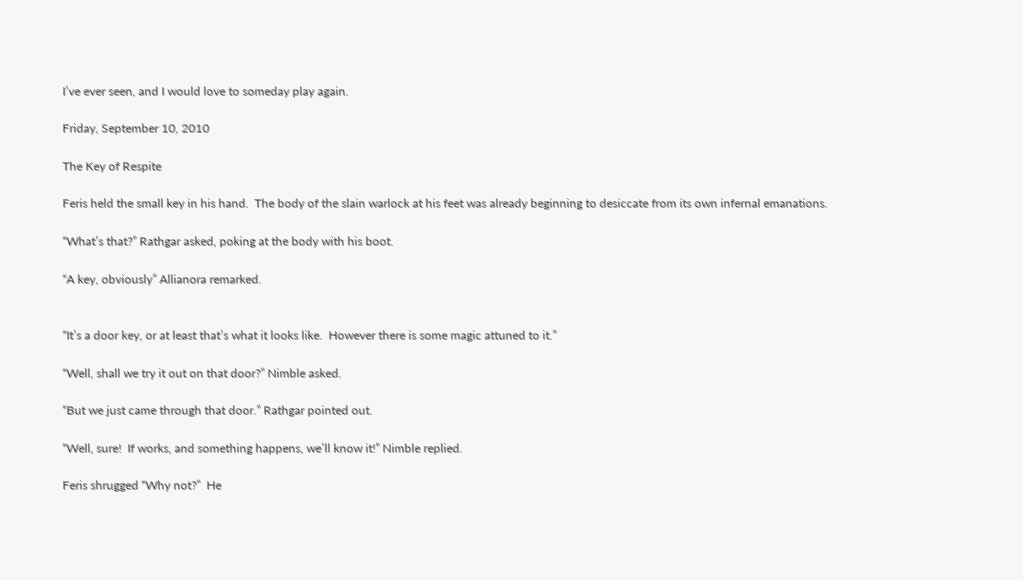I’ve ever seen, and I would love to someday play again.

Friday, September 10, 2010

The Key of Respite

Feris held the small key in his hand.  The body of the slain warlock at his feet was already beginning to desiccate from its own infernal emanations.

“What’s that?” Rathgar asked, poking at the body with his boot.

“A key, obviously” Allianora remarked.


“It’s a door key, or at least that’s what it looks like.  However there is some magic attuned to it.”

“Well, shall we try it out on that door?” Nimble asked.

“But we just came through that door.” Rathgar pointed out.

“Well, sure!  If works, and something happens, we’ll know it!” Nimble replied.

Feris shrugged “Why not?”  He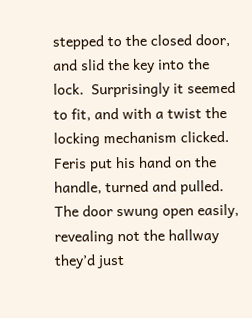stepped to the closed door, and slid the key into the lock.  Surprisingly it seemed to fit, and with a twist the locking mechanism clicked.  Feris put his hand on the handle, turned and pulled.  The door swung open easily, revealing not the hallway they’d just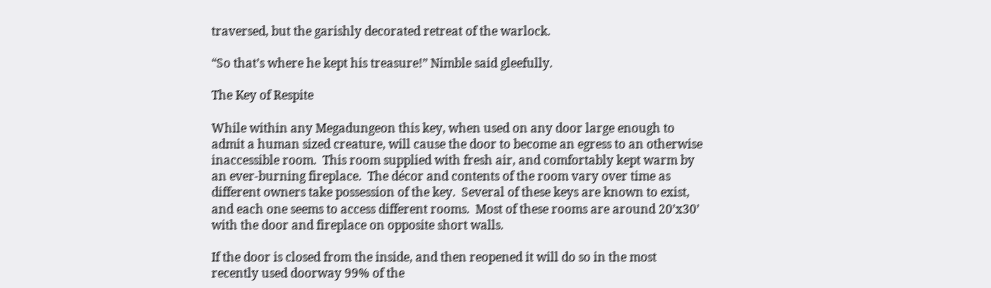traversed, but the garishly decorated retreat of the warlock.

“So that’s where he kept his treasure!” Nimble said gleefully.

The Key of Respite

While within any Megadungeon this key, when used on any door large enough to admit a human sized creature, will cause the door to become an egress to an otherwise inaccessible room.  This room supplied with fresh air, and comfortably kept warm by an ever-burning fireplace.  The décor and contents of the room vary over time as different owners take possession of the key.  Several of these keys are known to exist, and each one seems to access different rooms.  Most of these rooms are around 20’x30’ with the door and fireplace on opposite short walls.

If the door is closed from the inside, and then reopened it will do so in the most recently used doorway 99% of the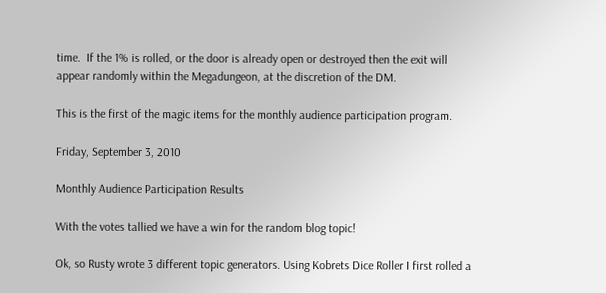time.  If the 1% is rolled, or the door is already open or destroyed then the exit will appear randomly within the Megadungeon, at the discretion of the DM.

This is the first of the magic items for the monthly audience participation program.

Friday, September 3, 2010

Monthly Audience Participation Results

With the votes tallied we have a win for the random blog topic!

Ok, so Rusty wrote 3 different topic generators. Using Kobrets Dice Roller I first rolled a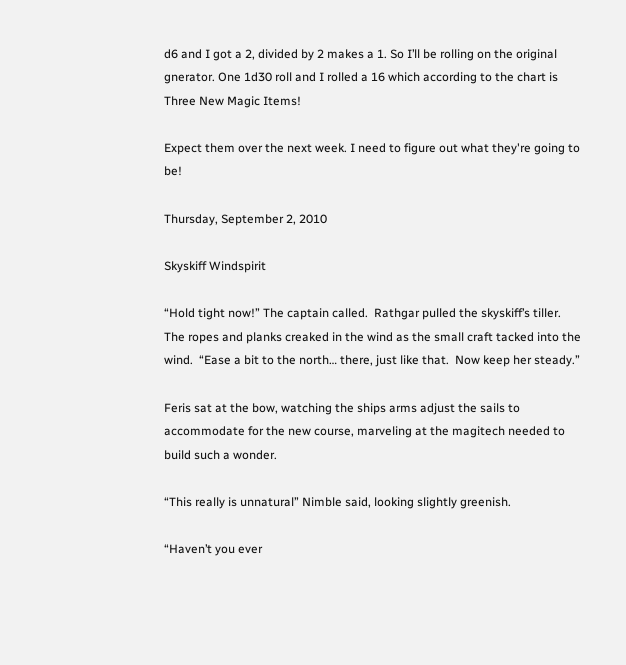d6 and I got a 2, divided by 2 makes a 1. So I’ll be rolling on the original gnerator. One 1d30 roll and I rolled a 16 which according to the chart is Three New Magic Items!

Expect them over the next week. I need to figure out what they're going to be!

Thursday, September 2, 2010

Skyskiff Windspirit

“Hold tight now!” The captain called.  Rathgar pulled the skyskiff’s tiller.  The ropes and planks creaked in the wind as the small craft tacked into the wind.  “Ease a bit to the north… there, just like that.  Now keep her steady.”

Feris sat at the bow, watching the ships arms adjust the sails to accommodate for the new course, marveling at the magitech needed to build such a wonder.

“This really is unnatural” Nimble said, looking slightly greenish.

“Haven’t you ever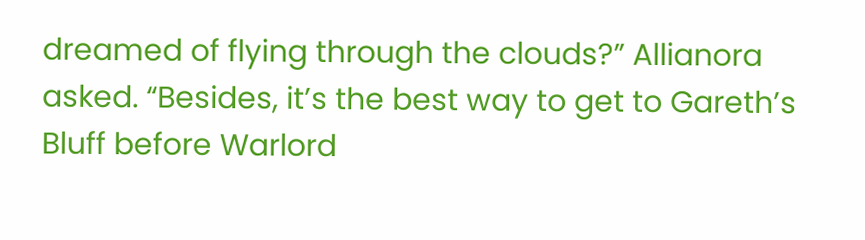dreamed of flying through the clouds?” Allianora asked. “Besides, it’s the best way to get to Gareth’s Bluff before Warlord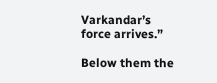Varkandar’s force arrives.”

Below them the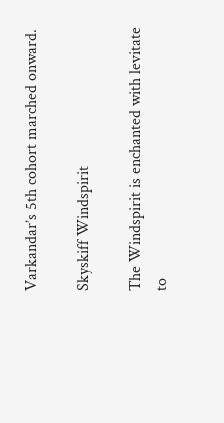Varkandar’s 5th cohort marched onward.

Skyskiff Windspirit

The Windspirit is enchanted with levitate to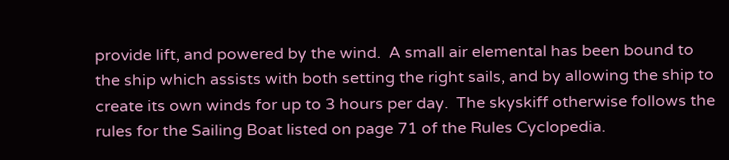provide lift, and powered by the wind.  A small air elemental has been bound to the ship which assists with both setting the right sails, and by allowing the ship to create its own winds for up to 3 hours per day.  The skyskiff otherwise follows the rules for the Sailing Boat listed on page 71 of the Rules Cyclopedia.